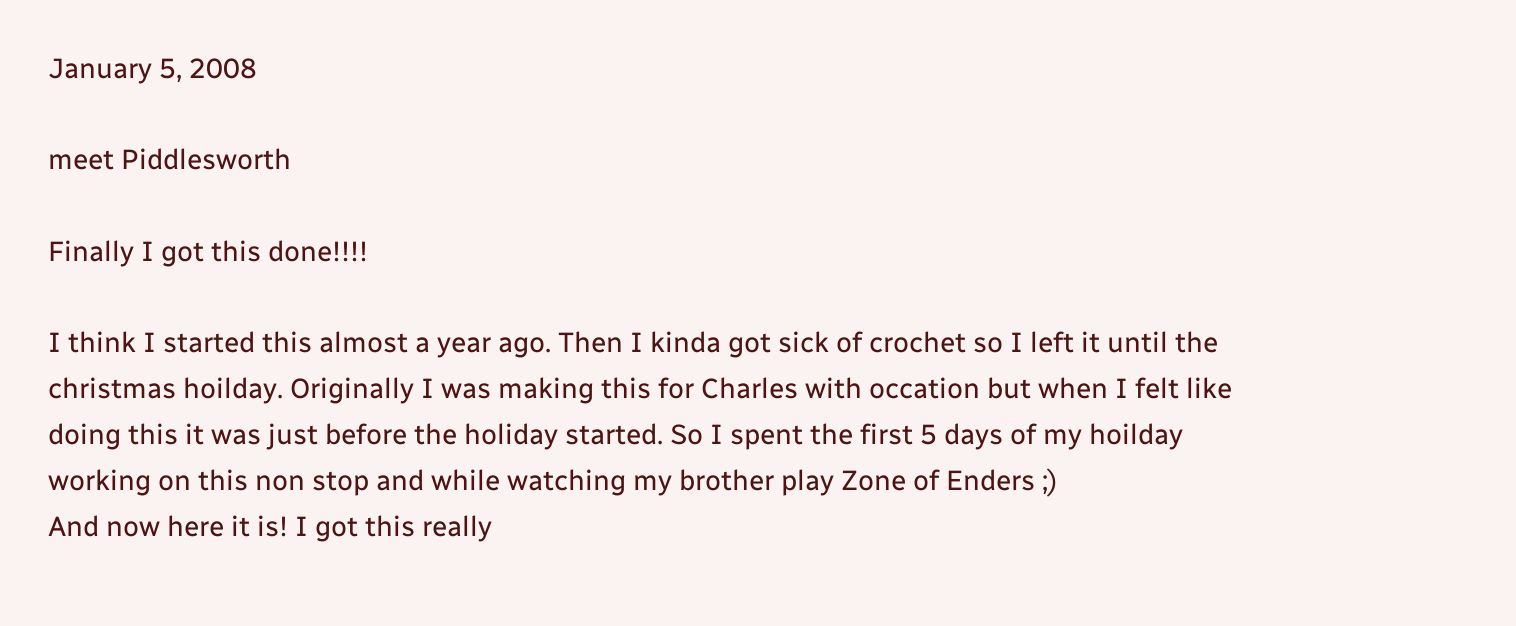January 5, 2008

meet Piddlesworth

Finally I got this done!!!!

I think I started this almost a year ago. Then I kinda got sick of crochet so I left it until the christmas hoilday. Originally I was making this for Charles with occation but when I felt like doing this it was just before the holiday started. So I spent the first 5 days of my hoilday working on this non stop and while watching my brother play Zone of Enders ;)
And now here it is! I got this really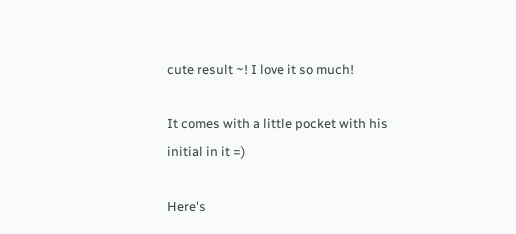cute result ~! I love it so much!

It comes with a little pocket with his initial in it =)

Here's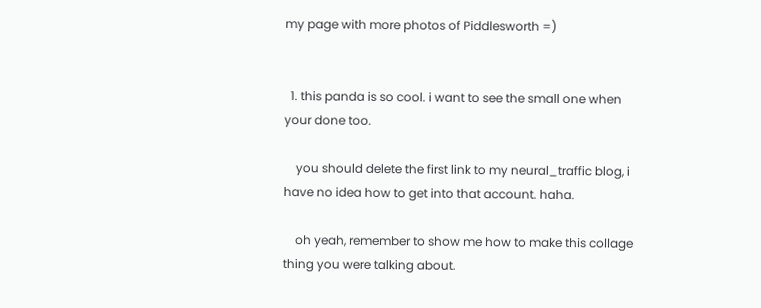my page with more photos of Piddlesworth =)


  1. this panda is so cool. i want to see the small one when your done too.

    you should delete the first link to my neural_traffic blog, i have no idea how to get into that account. haha.

    oh yeah, remember to show me how to make this collage thing you were talking about.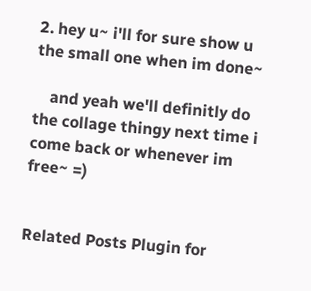2. hey u~ i'll for sure show u the small one when im done~

    and yeah we'll definitly do the collage thingy next time i come back or whenever im free~ =)


Related Posts Plugin for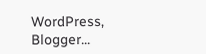WordPress, Blogger...